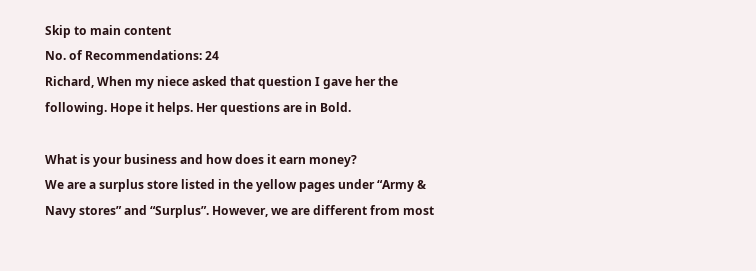Skip to main content
No. of Recommendations: 24
Richard, When my niece asked that question I gave her the following. Hope it helps. Her questions are in Bold.

What is your business and how does it earn money?
We are a surplus store listed in the yellow pages under “Army & Navy stores” and “Surplus”. However, we are different from most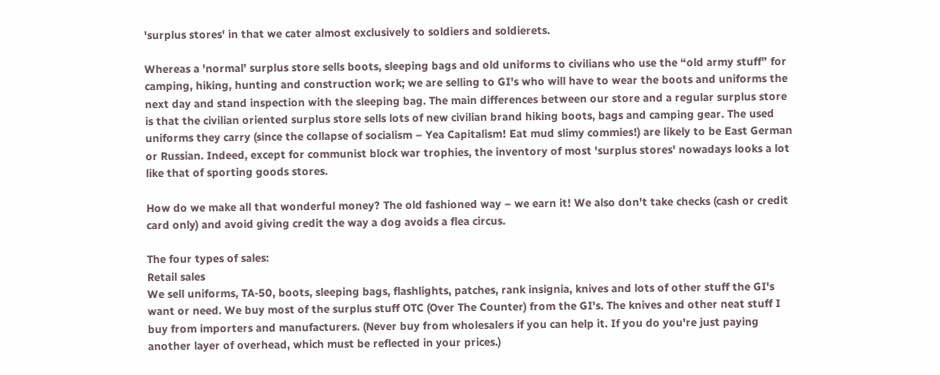'surplus stores' in that we cater almost exclusively to soldiers and soldierets.

Whereas a 'normal' surplus store sells boots, sleeping bags and old uniforms to civilians who use the “old army stuff” for camping, hiking, hunting and construction work; we are selling to GI's who will have to wear the boots and uniforms the next day and stand inspection with the sleeping bag. The main differences between our store and a regular surplus store is that the civilian oriented surplus store sells lots of new civilian brand hiking boots, bags and camping gear. The used uniforms they carry (since the collapse of socialism – Yea Capitalism! Eat mud slimy commies!) are likely to be East German or Russian. Indeed, except for communist block war trophies, the inventory of most 'surplus stores' nowadays looks a lot like that of sporting goods stores.

How do we make all that wonderful money? The old fashioned way – we earn it! We also don't take checks (cash or credit card only) and avoid giving credit the way a dog avoids a flea circus.

The four types of sales:
Retail sales
We sell uniforms, TA-50, boots, sleeping bags, flashlights, patches, rank insignia, knives and lots of other stuff the GI's want or need. We buy most of the surplus stuff OTC (Over The Counter) from the GI's. The knives and other neat stuff I buy from importers and manufacturers. (Never buy from wholesalers if you can help it. If you do you're just paying another layer of overhead, which must be reflected in your prices.)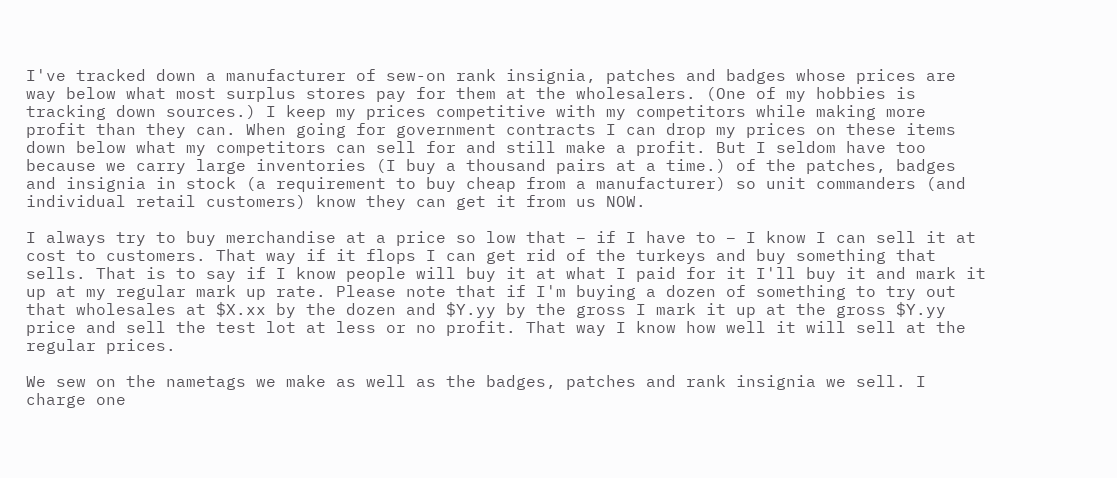I've tracked down a manufacturer of sew-on rank insignia, patches and badges whose prices are way below what most surplus stores pay for them at the wholesalers. (One of my hobbies is tracking down sources.) I keep my prices competitive with my competitors while making more profit than they can. When going for government contracts I can drop my prices on these items down below what my competitors can sell for and still make a profit. But I seldom have too because we carry large inventories (I buy a thousand pairs at a time.) of the patches, badges and insignia in stock (a requirement to buy cheap from a manufacturer) so unit commanders (and individual retail customers) know they can get it from us NOW.

I always try to buy merchandise at a price so low that – if I have to – I know I can sell it at cost to customers. That way if it flops I can get rid of the turkeys and buy something that sells. That is to say if I know people will buy it at what I paid for it I'll buy it and mark it up at my regular mark up rate. Please note that if I'm buying a dozen of something to try out that wholesales at $X.xx by the dozen and $Y.yy by the gross I mark it up at the gross $Y.yy price and sell the test lot at less or no profit. That way I know how well it will sell at the regular prices.

We sew on the nametags we make as well as the badges, patches and rank insignia we sell. I charge one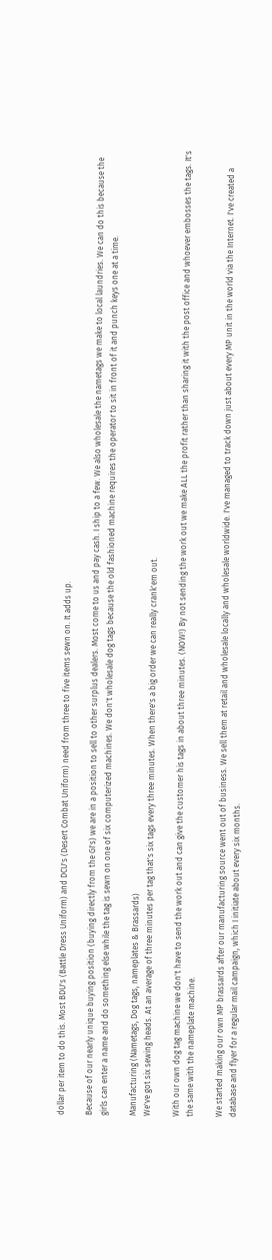dollar per item to do this. Most BDU's (Battle Dress Uniform) and DCU's (Desert Combat Uniform) need from three to five items sewn on. It adds up.

Because of our nearly unique buying position (buying directly from the GI's) we are in a position to sell to other surplus dealers. Most come to us and pay cash. I ship to a few. We also wholesale the nametags we make to local laundries. We can do this because the girls can enter a name and do something else while the tag is sewn on one of six computerized machines. We don't wholesale dog tags because the old fashioned machine requires the operator to sit in front of it and punch keys one at a time.

Manufacturing (Nametags, Dog tags, nameplates & Brassards)
We've got six sewing heads. At an average of three minutes per tag that's six tags every three minutes. When there's a big order we can really crank'em out.

With our own dog tag machine we don't have to send the work out and can give the customer his tags in about three minutes. (NOW!) By not sending the work out we make ALL the profit rather than sharing it with the post office and whoever embosses the tags. It's the same with the nameplate machine.

We started making our own MP brassards after our manufacturing source went out of business. We sell them at retail and wholesale locally and wholesale worldwide. I've managed to track down just about every MP unit in the world via the Internet. I've created a database and flyer for a regular mail campaign, which I initiate about every six months.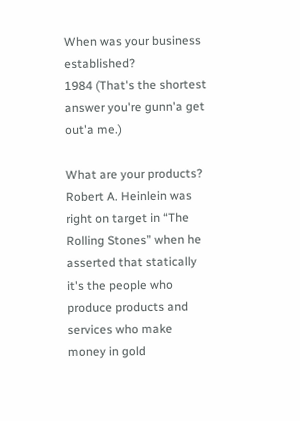When was your business established?
1984 (That's the shortest answer you're gunn'a get out'a me.)

What are your products?
Robert A. Heinlein was right on target in “The Rolling Stones” when he asserted that statically it's the people who produce products and services who make money in gold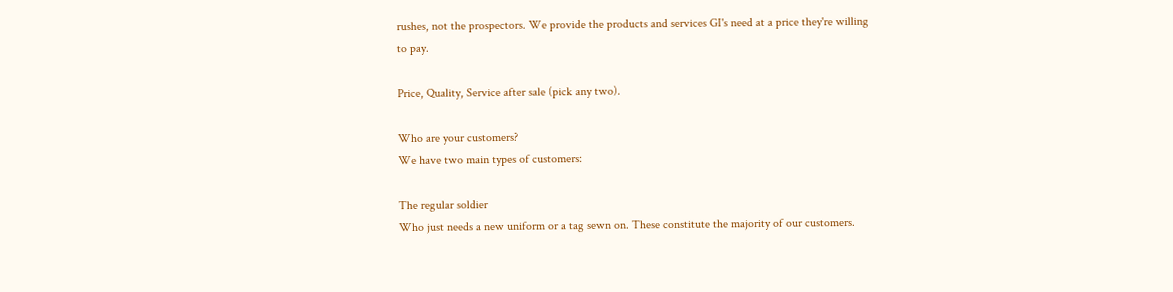rushes, not the prospectors. We provide the products and services GI's need at a price they're willing to pay.

Price, Quality, Service after sale (pick any two).

Who are your customers?
We have two main types of customers:

The regular soldier
Who just needs a new uniform or a tag sewn on. These constitute the majority of our customers.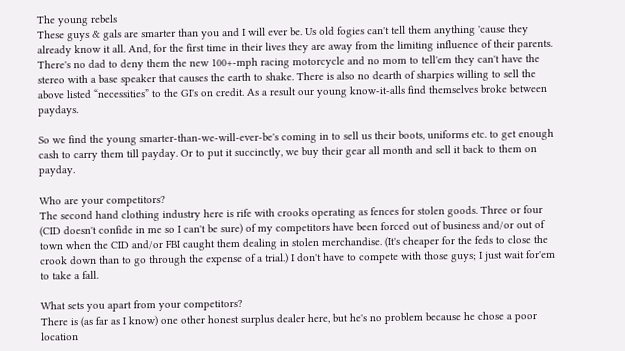The young rebels
These guys & gals are smarter than you and I will ever be. Us old fogies can't tell them anything 'cause they already know it all. And, for the first time in their lives they are away from the limiting influence of their parents. There's no dad to deny them the new 100+-mph racing motorcycle and no mom to tell'em they can't have the stereo with a base speaker that causes the earth to shake. There is also no dearth of sharpies willing to sell the above listed “necessities” to the GI's on credit. As a result our young know-it-alls find themselves broke between paydays.

So we find the young smarter-than-we-will-ever-be's coming in to sell us their boots, uniforms etc. to get enough cash to carry them till payday. Or to put it succinctly, we buy their gear all month and sell it back to them on payday.

Who are your competitors?
The second hand clothing industry here is rife with crooks operating as fences for stolen goods. Three or four (CID doesn't confide in me so I can't be sure) of my competitors have been forced out of business and/or out of town when the CID and/or FBI caught them dealing in stolen merchandise. (It's cheaper for the feds to close the crook down than to go through the expense of a trial.) I don't have to compete with those guys; I just wait for'em to take a fall.

What sets you apart from your competitors?
There is (as far as I know) one other honest surplus dealer here, but he's no problem because he chose a poor location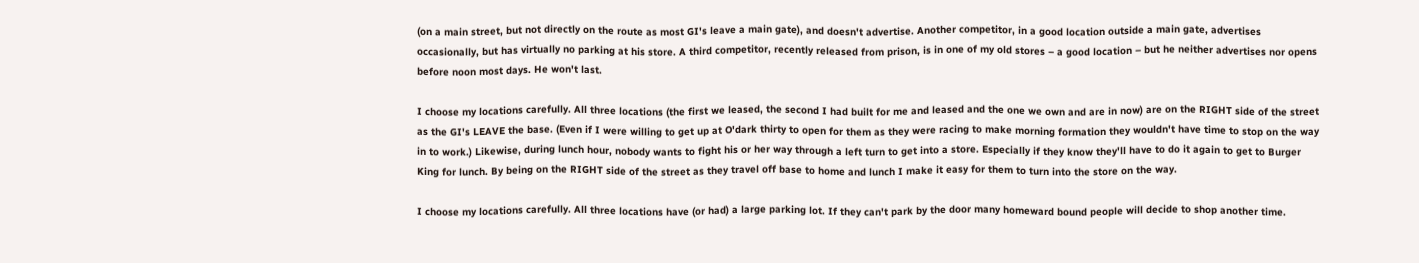(on a main street, but not directly on the route as most GI's leave a main gate), and doesn't advertise. Another competitor, in a good location outside a main gate, advertises occasionally, but has virtually no parking at his store. A third competitor, recently released from prison, is in one of my old stores – a good location – but he neither advertises nor opens before noon most days. He won't last.

I choose my locations carefully. All three locations (the first we leased, the second I had built for me and leased and the one we own and are in now) are on the RIGHT side of the street as the GI's LEAVE the base. (Even if I were willing to get up at O'dark thirty to open for them as they were racing to make morning formation they wouldn't have time to stop on the way in to work.) Likewise, during lunch hour, nobody wants to fight his or her way through a left turn to get into a store. Especially if they know they'll have to do it again to get to Burger King for lunch. By being on the RIGHT side of the street as they travel off base to home and lunch I make it easy for them to turn into the store on the way.

I choose my locations carefully. All three locations have (or had) a large parking lot. If they can't park by the door many homeward bound people will decide to shop another time.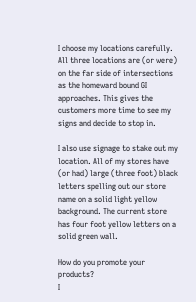I choose my locations carefully. All three locations are (or were) on the far side of intersections as the homeward bound GI approaches. This gives the customers more time to see my signs and decide to stop in.

I also use signage to stake out my location. All of my stores have (or had) large (three foot) black letters spelling out our store name on a solid light yellow background. The current store has four foot yellow letters on a solid green wall.

How do you promote your products?
I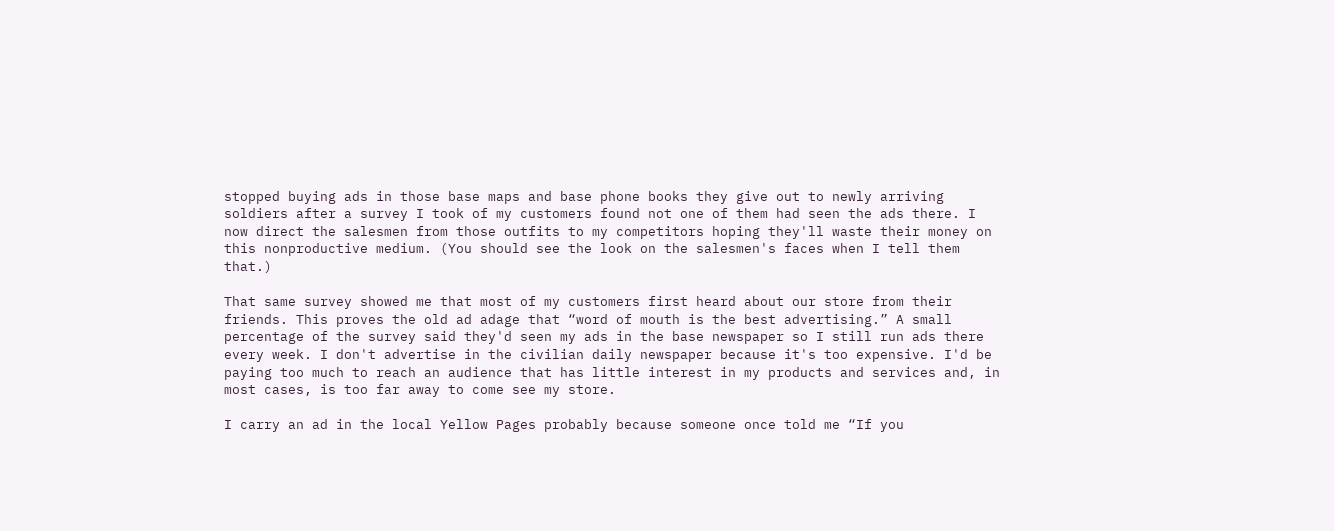stopped buying ads in those base maps and base phone books they give out to newly arriving soldiers after a survey I took of my customers found not one of them had seen the ads there. I now direct the salesmen from those outfits to my competitors hoping they'll waste their money on this nonproductive medium. (You should see the look on the salesmen's faces when I tell them that.)

That same survey showed me that most of my customers first heard about our store from their friends. This proves the old ad adage that “word of mouth is the best advertising.” A small percentage of the survey said they'd seen my ads in the base newspaper so I still run ads there every week. I don't advertise in the civilian daily newspaper because it's too expensive. I'd be paying too much to reach an audience that has little interest in my products and services and, in most cases, is too far away to come see my store.

I carry an ad in the local Yellow Pages probably because someone once told me “If you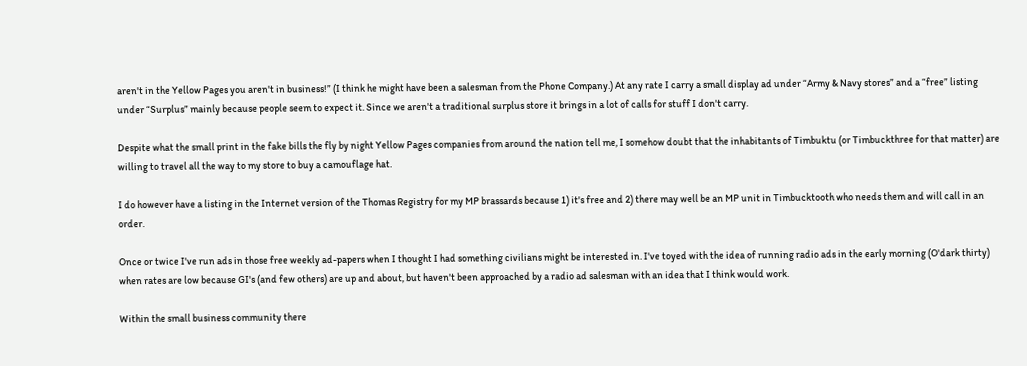aren't in the Yellow Pages you aren't in business!” (I think he might have been a salesman from the Phone Company.) At any rate I carry a small display ad under “Army & Navy stores” and a “free” listing under “Surplus” mainly because people seem to expect it. Since we aren't a traditional surplus store it brings in a lot of calls for stuff I don't carry.

Despite what the small print in the fake bills the fly by night Yellow Pages companies from around the nation tell me, I somehow doubt that the inhabitants of Timbuktu (or Timbuckthree for that matter) are willing to travel all the way to my store to buy a camouflage hat.

I do however have a listing in the Internet version of the Thomas Registry for my MP brassards because 1) it's free and 2) there may well be an MP unit in Timbucktooth who needs them and will call in an order.

Once or twice I've run ads in those free weekly ad-papers when I thought I had something civilians might be interested in. I've toyed with the idea of running radio ads in the early morning (O'dark thirty) when rates are low because GI's (and few others) are up and about, but haven't been approached by a radio ad salesman with an idea that I think would work.

Within the small business community there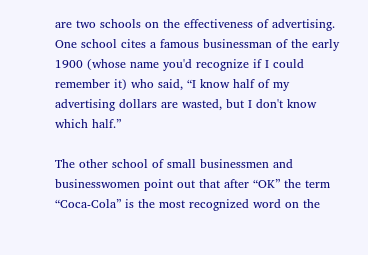are two schools on the effectiveness of advertising. One school cites a famous businessman of the early 1900 (whose name you'd recognize if I could remember it) who said, “I know half of my advertising dollars are wasted, but I don't know which half.”

The other school of small businessmen and businesswomen point out that after “OK” the term “Coca-Cola” is the most recognized word on the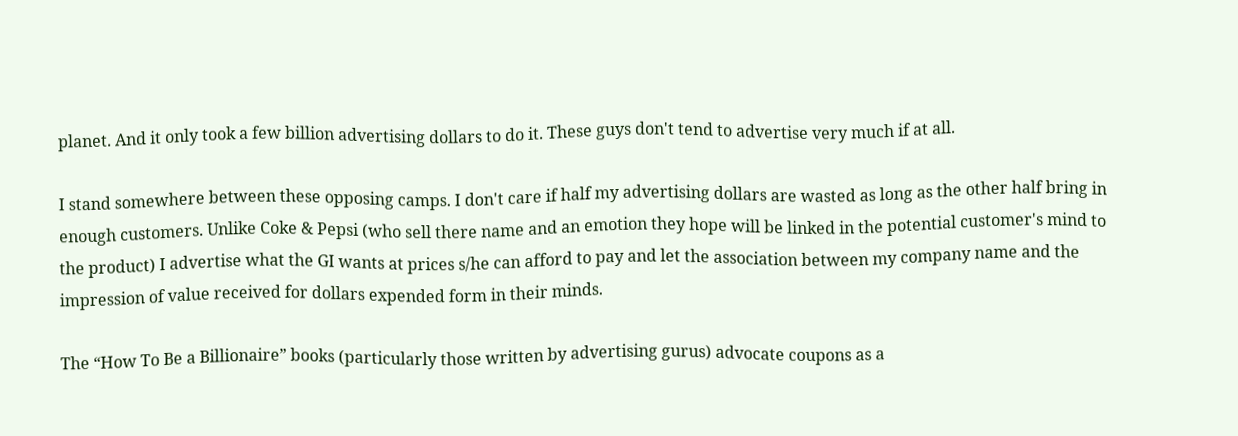planet. And it only took a few billion advertising dollars to do it. These guys don't tend to advertise very much if at all.

I stand somewhere between these opposing camps. I don't care if half my advertising dollars are wasted as long as the other half bring in enough customers. Unlike Coke & Pepsi (who sell there name and an emotion they hope will be linked in the potential customer's mind to the product) I advertise what the GI wants at prices s/he can afford to pay and let the association between my company name and the impression of value received for dollars expended form in their minds.

The “How To Be a Billionaire” books (particularly those written by advertising gurus) advocate coupons as a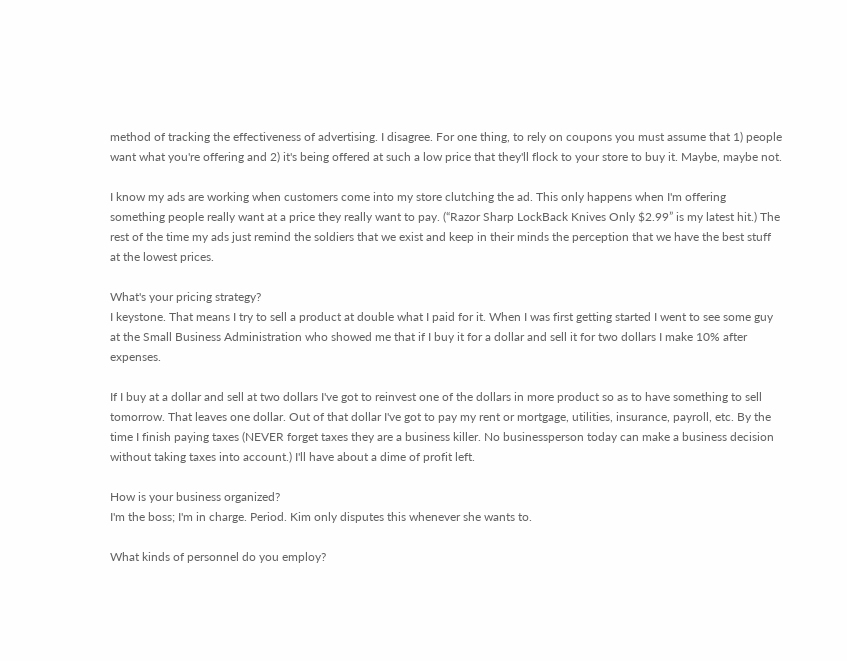method of tracking the effectiveness of advertising. I disagree. For one thing, to rely on coupons you must assume that 1) people want what you're offering and 2) it's being offered at such a low price that they'll flock to your store to buy it. Maybe, maybe not.

I know my ads are working when customers come into my store clutching the ad. This only happens when I'm offering something people really want at a price they really want to pay. (“Razor Sharp LockBack Knives Only $2.99” is my latest hit.) The rest of the time my ads just remind the soldiers that we exist and keep in their minds the perception that we have the best stuff at the lowest prices.

What's your pricing strategy?
I keystone. That means I try to sell a product at double what I paid for it. When I was first getting started I went to see some guy at the Small Business Administration who showed me that if I buy it for a dollar and sell it for two dollars I make 10% after expenses.

If I buy at a dollar and sell at two dollars I've got to reinvest one of the dollars in more product so as to have something to sell tomorrow. That leaves one dollar. Out of that dollar I've got to pay my rent or mortgage, utilities, insurance, payroll, etc. By the time I finish paying taxes (NEVER forget taxes they are a business killer. No businessperson today can make a business decision without taking taxes into account.) I'll have about a dime of profit left.

How is your business organized?
I'm the boss; I'm in charge. Period. Kim only disputes this whenever she wants to.

What kinds of personnel do you employ?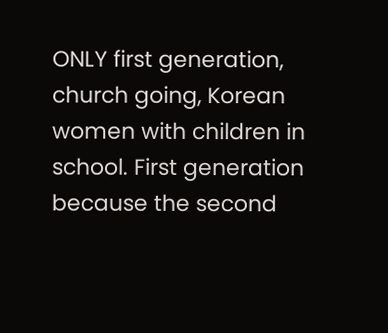ONLY first generation, church going, Korean women with children in school. First generation because the second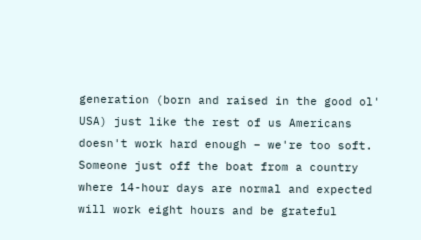generation (born and raised in the good ol' USA) just like the rest of us Americans doesn't work hard enough – we're too soft. Someone just off the boat from a country where 14-hour days are normal and expected will work eight hours and be grateful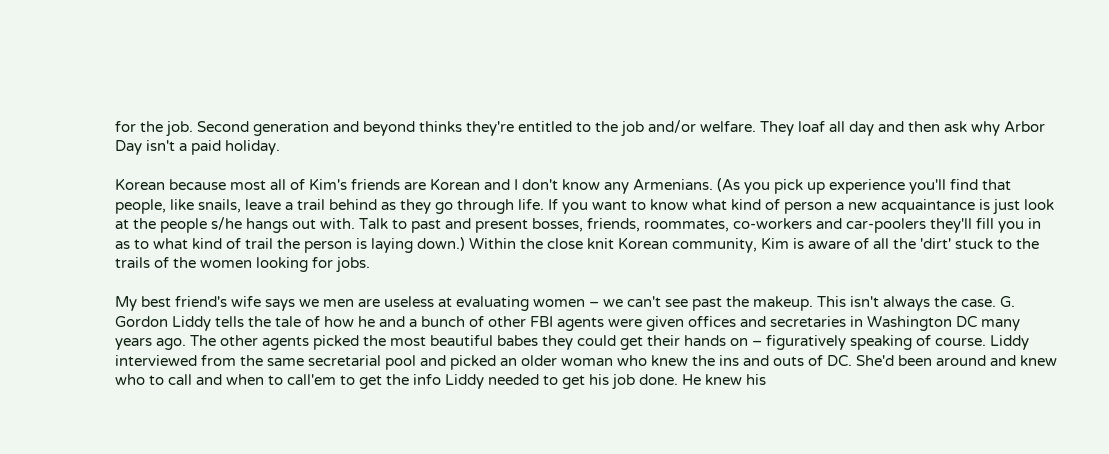for the job. Second generation and beyond thinks they're entitled to the job and/or welfare. They loaf all day and then ask why Arbor Day isn't a paid holiday.

Korean because most all of Kim's friends are Korean and I don't know any Armenians. (As you pick up experience you'll find that people, like snails, leave a trail behind as they go through life. If you want to know what kind of person a new acquaintance is just look at the people s/he hangs out with. Talk to past and present bosses, friends, roommates, co-workers and car-poolers they'll fill you in as to what kind of trail the person is laying down.) Within the close knit Korean community, Kim is aware of all the 'dirt' stuck to the trails of the women looking for jobs.

My best friend's wife says we men are useless at evaluating women – we can't see past the makeup. This isn't always the case. G. Gordon Liddy tells the tale of how he and a bunch of other FBI agents were given offices and secretaries in Washington DC many years ago. The other agents picked the most beautiful babes they could get their hands on – figuratively speaking of course. Liddy interviewed from the same secretarial pool and picked an older woman who knew the ins and outs of DC. She'd been around and knew who to call and when to call'em to get the info Liddy needed to get his job done. He knew his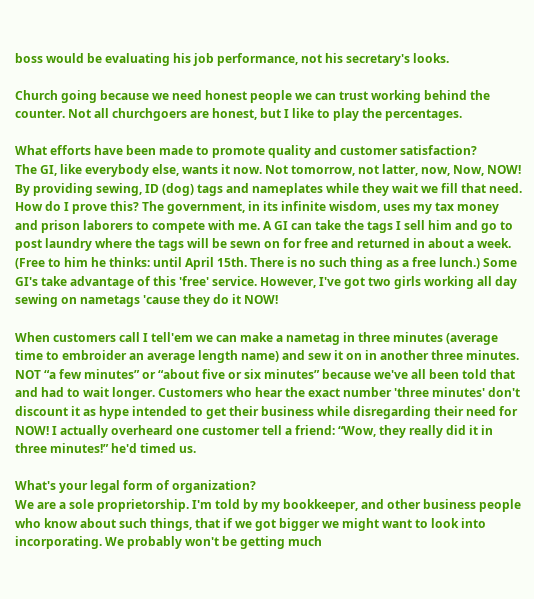boss would be evaluating his job performance, not his secretary's looks.

Church going because we need honest people we can trust working behind the counter. Not all churchgoers are honest, but I like to play the percentages.

What efforts have been made to promote quality and customer satisfaction?
The GI, like everybody else, wants it now. Not tomorrow, not latter, now, Now, NOW! By providing sewing, ID (dog) tags and nameplates while they wait we fill that need. How do I prove this? The government, in its infinite wisdom, uses my tax money and prison laborers to compete with me. A GI can take the tags I sell him and go to post laundry where the tags will be sewn on for free and returned in about a week. (Free to him he thinks: until April 15th. There is no such thing as a free lunch.) Some GI's take advantage of this 'free' service. However, I've got two girls working all day sewing on nametags 'cause they do it NOW!

When customers call I tell'em we can make a nametag in three minutes (average time to embroider an average length name) and sew it on in another three minutes. NOT “a few minutes” or “about five or six minutes” because we've all been told that and had to wait longer. Customers who hear the exact number 'three minutes' don't discount it as hype intended to get their business while disregarding their need for NOW! I actually overheard one customer tell a friend: “Wow, they really did it in three minutes!” he'd timed us.

What's your legal form of organization?
We are a sole proprietorship. I'm told by my bookkeeper, and other business people who know about such things, that if we got bigger we might want to look into incorporating. We probably won't be getting much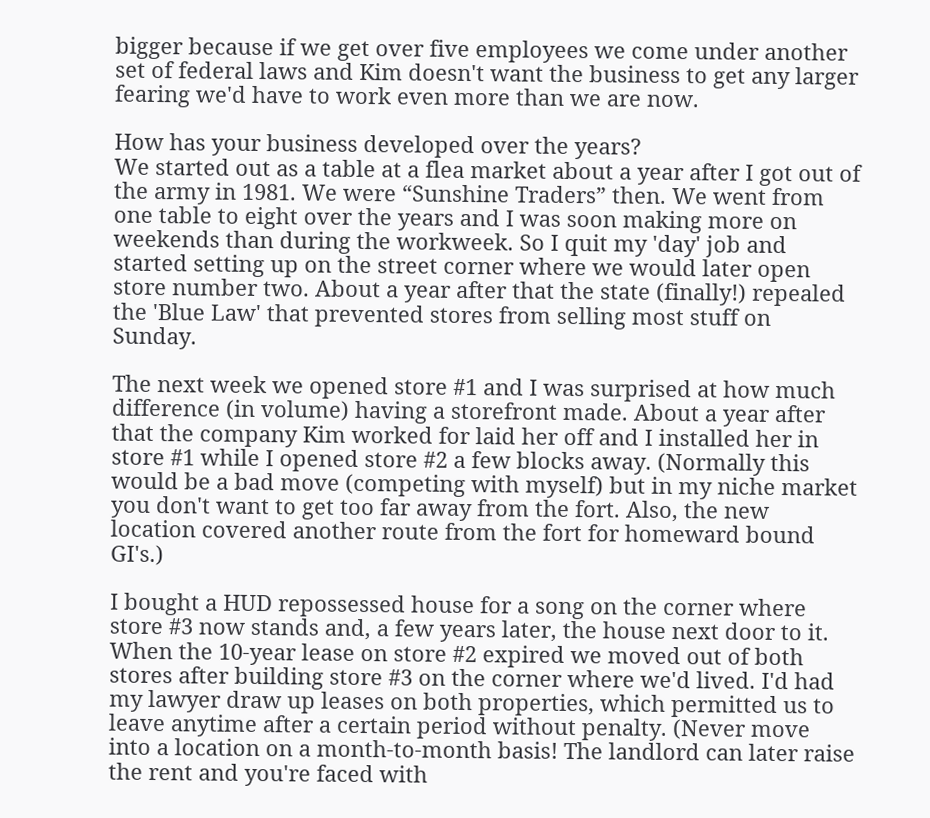bigger because if we get over five employees we come under another set of federal laws and Kim doesn't want the business to get any larger fearing we'd have to work even more than we are now.

How has your business developed over the years?
We started out as a table at a flea market about a year after I got out of the army in 1981. We were “Sunshine Traders” then. We went from one table to eight over the years and I was soon making more on weekends than during the workweek. So I quit my 'day' job and started setting up on the street corner where we would later open store number two. About a year after that the state (finally!) repealed the 'Blue Law' that prevented stores from selling most stuff on Sunday.

The next week we opened store #1 and I was surprised at how much difference (in volume) having a storefront made. About a year after that the company Kim worked for laid her off and I installed her in store #1 while I opened store #2 a few blocks away. (Normally this would be a bad move (competing with myself) but in my niche market you don't want to get too far away from the fort. Also, the new location covered another route from the fort for homeward bound GI's.)

I bought a HUD repossessed house for a song on the corner where store #3 now stands and, a few years later, the house next door to it. When the 10-year lease on store #2 expired we moved out of both stores after building store #3 on the corner where we'd lived. I'd had my lawyer draw up leases on both properties, which permitted us to leave anytime after a certain period without penalty. (Never move into a location on a month-to-month basis! The landlord can later raise the rent and you're faced with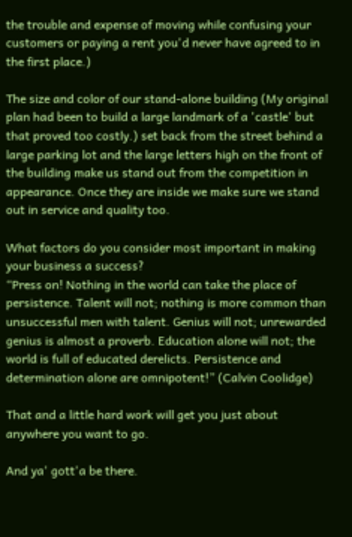the trouble and expense of moving while confusing your customers or paying a rent you'd never have agreed to in the first place.)

The size and color of our stand-alone building (My original plan had been to build a large landmark of a 'castle' but that proved too costly.) set back from the street behind a large parking lot and the large letters high on the front of the building make us stand out from the competition in appearance. Once they are inside we make sure we stand out in service and quality too.

What factors do you consider most important in making your business a success?
“Press on! Nothing in the world can take the place of persistence. Talent will not; nothing is more common than unsuccessful men with talent. Genius will not; unrewarded genius is almost a proverb. Education alone will not; the world is full of educated derelicts. Persistence and determination alone are omnipotent!” (Calvin Coolidge)

That and a little hard work will get you just about anywhere you want to go.

And ya' gott'a be there.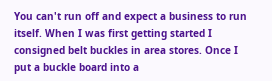You can't run off and expect a business to run itself. When I was first getting started I consigned belt buckles in area stores. Once I put a buckle board into a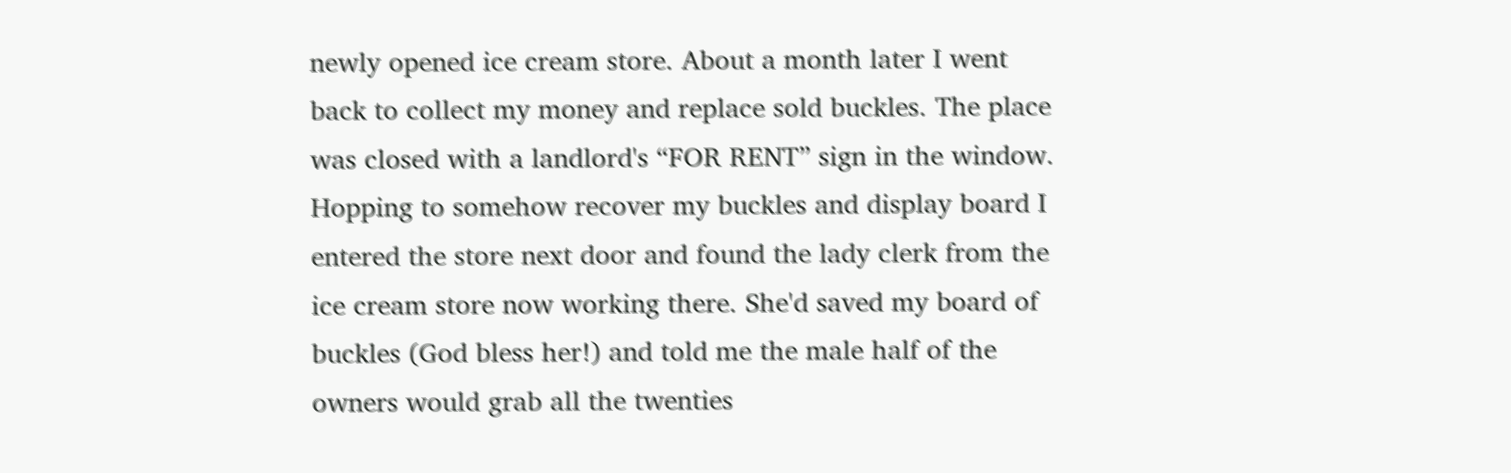newly opened ice cream store. About a month later I went back to collect my money and replace sold buckles. The place was closed with a landlord's “FOR RENT” sign in the window. Hopping to somehow recover my buckles and display board I entered the store next door and found the lady clerk from the ice cream store now working there. She'd saved my board of buckles (God bless her!) and told me the male half of the owners would grab all the twenties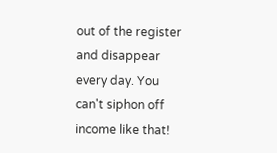out of the register and disappear every day. You can't siphon off income like that!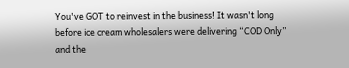You've GOT to reinvest in the business! It wasn't long before ice cream wholesalers were delivering “COD Only” and the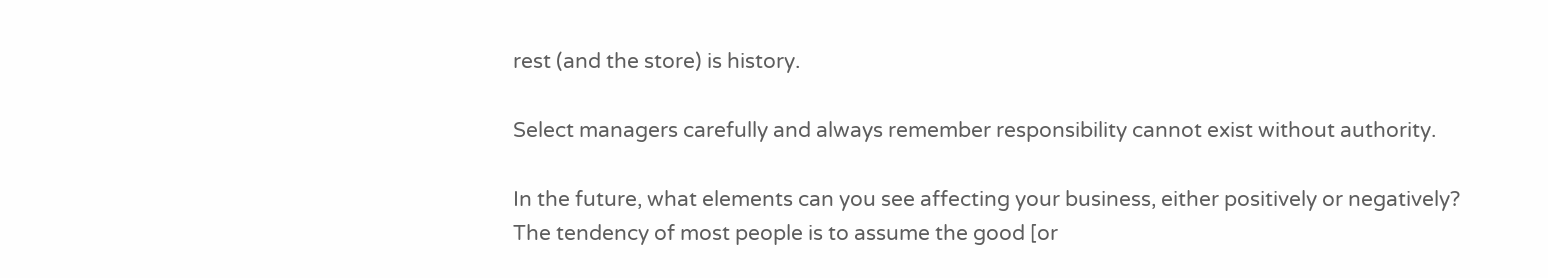rest (and the store) is history.

Select managers carefully and always remember responsibility cannot exist without authority.

In the future, what elements can you see affecting your business, either positively or negatively?
The tendency of most people is to assume the good [or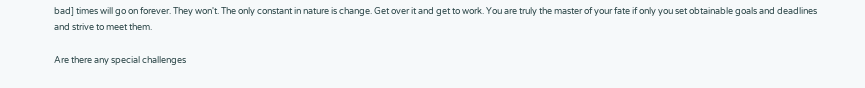bad] times will go on forever. They won't. The only constant in nature is change. Get over it and get to work. You are truly the master of your fate if only you set obtainable goals and deadlines and strive to meet them.

Are there any special challenges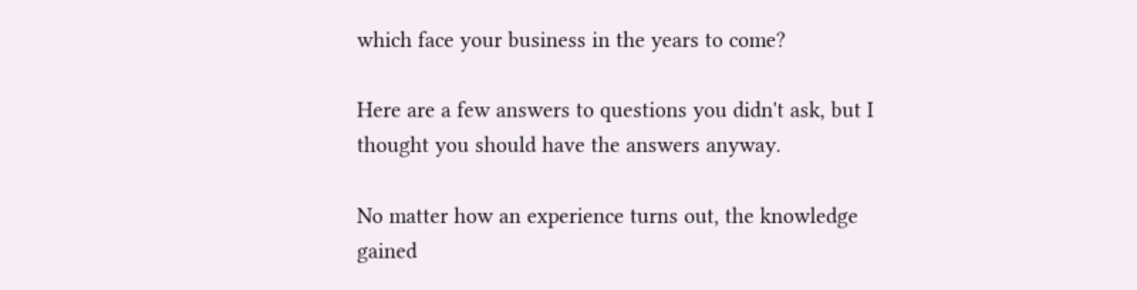which face your business in the years to come?

Here are a few answers to questions you didn't ask, but I thought you should have the answers anyway.

No matter how an experience turns out, the knowledge gained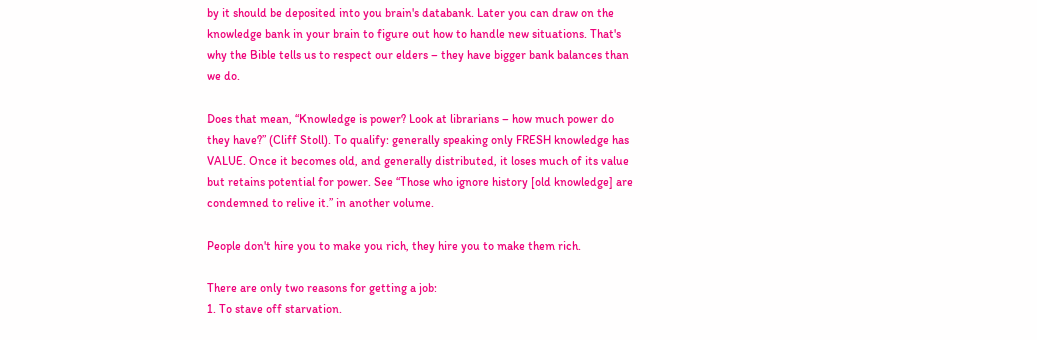by it should be deposited into you brain's databank. Later you can draw on the knowledge bank in your brain to figure out how to handle new situations. That's why the Bible tells us to respect our elders – they have bigger bank balances than we do.

Does that mean, “Knowledge is power? Look at librarians – how much power do they have?” (Cliff Stoll). To qualify: generally speaking only FRESH knowledge has VALUE. Once it becomes old, and generally distributed, it loses much of its value but retains potential for power. See “Those who ignore history [old knowledge] are condemned to relive it.” in another volume.

People don't hire you to make you rich, they hire you to make them rich.

There are only two reasons for getting a job:
1. To stave off starvation.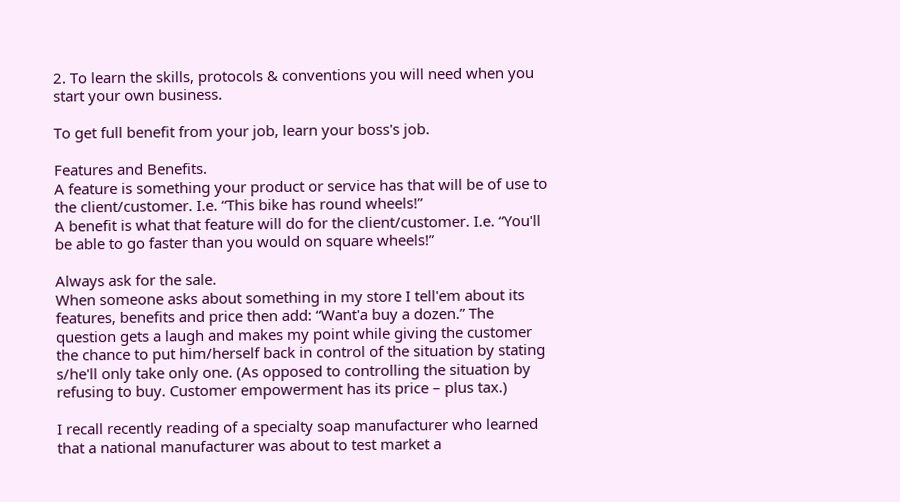2. To learn the skills, protocols & conventions you will need when you start your own business.

To get full benefit from your job, learn your boss's job.

Features and Benefits.
A feature is something your product or service has that will be of use to the client/customer. I.e. “This bike has round wheels!”
A benefit is what that feature will do for the client/customer. I.e. “You'll be able to go faster than you would on square wheels!”

Always ask for the sale.
When someone asks about something in my store I tell'em about its features, benefits and price then add: “Want'a buy a dozen.” The question gets a laugh and makes my point while giving the customer the chance to put him/herself back in control of the situation by stating s/he'll only take only one. (As opposed to controlling the situation by refusing to buy. Customer empowerment has its price – plus tax.)

I recall recently reading of a specialty soap manufacturer who learned that a national manufacturer was about to test market a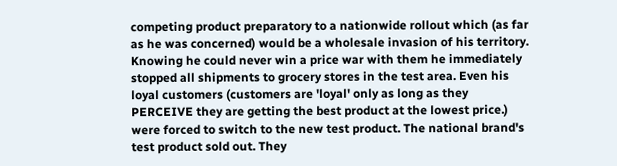competing product preparatory to a nationwide rollout which (as far as he was concerned) would be a wholesale invasion of his territory. Knowing he could never win a price war with them he immediately stopped all shipments to grocery stores in the test area. Even his loyal customers (customers are 'loyal' only as long as they PERCEIVE they are getting the best product at the lowest price.) were forced to switch to the new test product. The national brand's test product sold out. They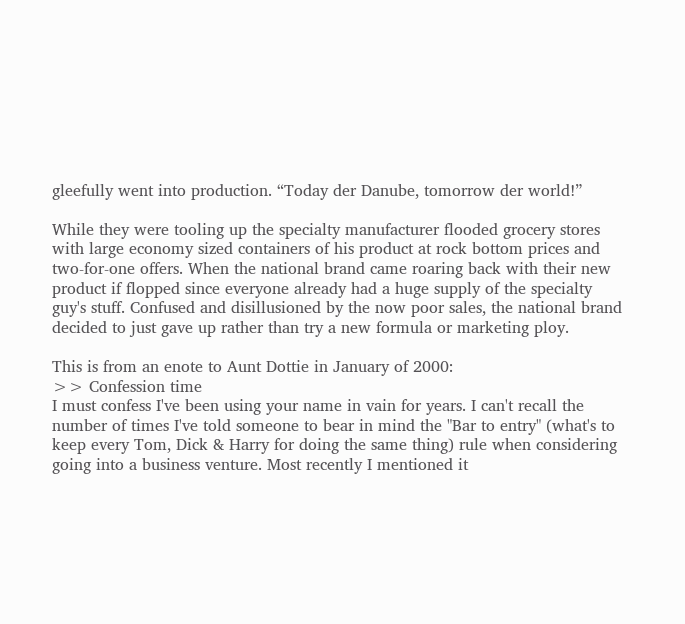gleefully went into production. “Today der Danube, tomorrow der world!”

While they were tooling up the specialty manufacturer flooded grocery stores with large economy sized containers of his product at rock bottom prices and two-for-one offers. When the national brand came roaring back with their new product if flopped since everyone already had a huge supply of the specialty guy's stuff. Confused and disillusioned by the now poor sales, the national brand decided to just gave up rather than try a new formula or marketing ploy.

This is from an enote to Aunt Dottie in January of 2000:
>> Confession time
I must confess I've been using your name in vain for years. I can't recall the number of times I've told someone to bear in mind the "Bar to entry" (what's to keep every Tom, Dick & Harry for doing the same thing) rule when considering going into a business venture. Most recently I mentioned it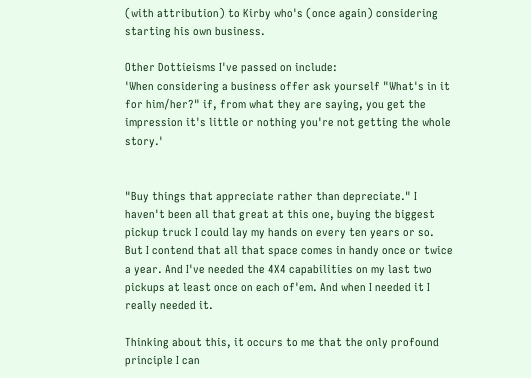(with attribution) to Kirby who's (once again) considering starting his own business.

Other Dottieisms I've passed on include:
'When considering a business offer ask yourself "What's in it for him/her?" if, from what they are saying, you get the impression it's little or nothing you're not getting the whole story.'


"Buy things that appreciate rather than depreciate." I haven't been all that great at this one, buying the biggest pickup truck I could lay my hands on every ten years or so. But I contend that all that space comes in handy once or twice a year. And I've needed the 4X4 capabilities on my last two pickups at least once on each of'em. And when I needed it I really needed it.

Thinking about this, it occurs to me that the only profound principle I can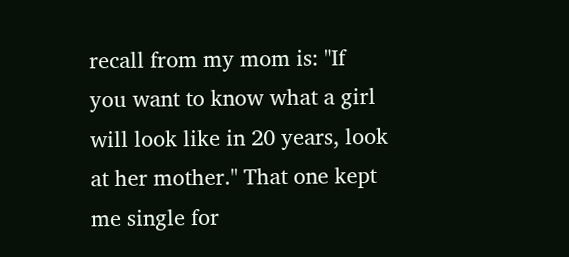recall from my mom is: "If you want to know what a girl will look like in 20 years, look at her mother." That one kept me single for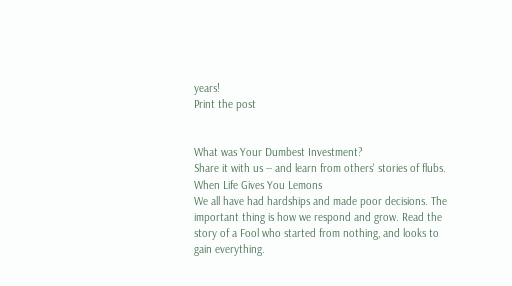years!
Print the post


What was Your Dumbest Investment?
Share it with us -- and learn from others' stories of flubs.
When Life Gives You Lemons
We all have had hardships and made poor decisions. The important thing is how we respond and grow. Read the story of a Fool who started from nothing, and looks to gain everything.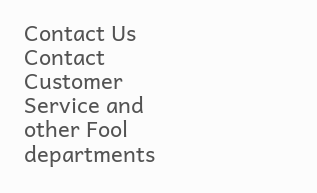Contact Us
Contact Customer Service and other Fool departments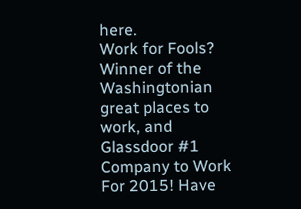here.
Work for Fools?
Winner of the Washingtonian great places to work, and Glassdoor #1 Company to Work For 2015! Have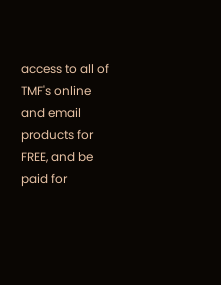access to all of TMF's online and email products for FREE, and be paid for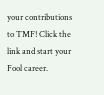your contributions to TMF! Click the link and start your Fool career.